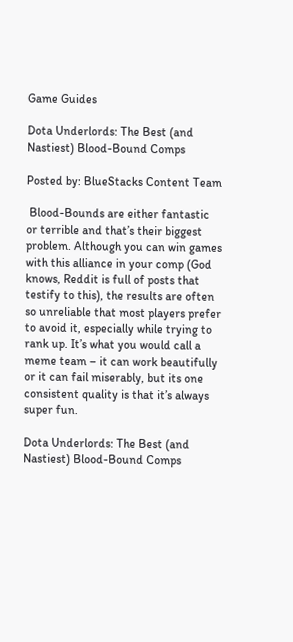Game Guides

Dota Underlords: The Best (and Nastiest) Blood-Bound Comps

Posted by: BlueStacks Content Team

 Blood-Bounds are either fantastic or terrible and that’s their biggest problem. Although you can win games with this alliance in your comp (God knows, Reddit is full of posts that testify to this), the results are often so unreliable that most players prefer to avoid it, especially while trying to rank up. It’s what you would call a meme team – it can work beautifully or it can fail miserably, but its one consistent quality is that it’s always super fun.

Dota Underlords: The Best (and Nastiest) Blood-Bound Comps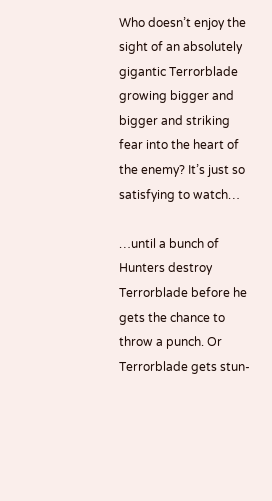Who doesn’t enjoy the sight of an absolutely gigantic Terrorblade growing bigger and bigger and striking fear into the heart of the enemy? It’s just so satisfying to watch…

…until a bunch of Hunters destroy Terrorblade before he gets the chance to throw a punch. Or Terrorblade gets stun-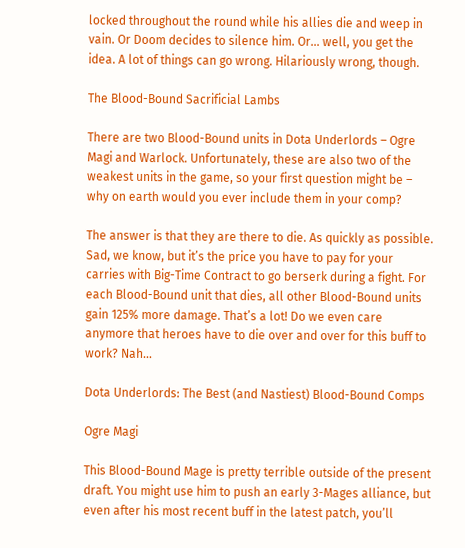locked throughout the round while his allies die and weep in vain. Or Doom decides to silence him. Or… well, you get the idea. A lot of things can go wrong. Hilariously wrong, though.

The Blood-Bound Sacrificial Lambs

There are two Blood-Bound units in Dota Underlords – Ogre Magi and Warlock. Unfortunately, these are also two of the weakest units in the game, so your first question might be – why on earth would you ever include them in your comp?

The answer is that they are there to die. As quickly as possible. Sad, we know, but it’s the price you have to pay for your carries with Big-Time Contract to go berserk during a fight. For each Blood-Bound unit that dies, all other Blood-Bound units gain 125% more damage. That’s a lot! Do we even care anymore that heroes have to die over and over for this buff to work? Nah…

Dota Underlords: The Best (and Nastiest) Blood-Bound Comps

Ogre Magi

This Blood-Bound Mage is pretty terrible outside of the present draft. You might use him to push an early 3-Mages alliance, but even after his most recent buff in the latest patch, you’ll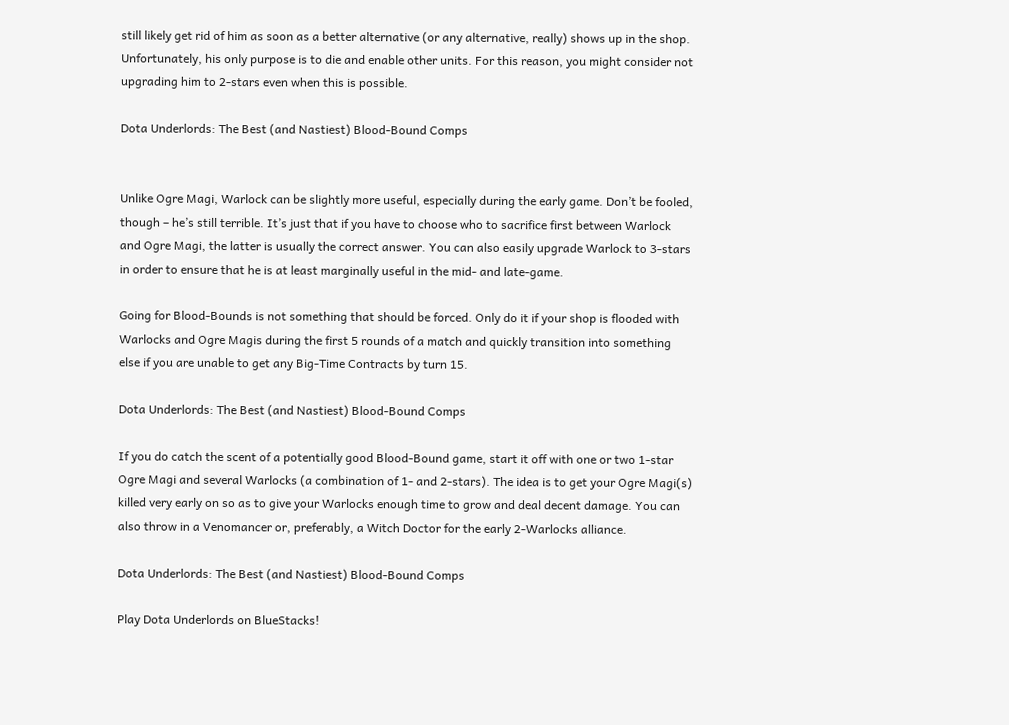still likely get rid of him as soon as a better alternative (or any alternative, really) shows up in the shop. Unfortunately, his only purpose is to die and enable other units. For this reason, you might consider not upgrading him to 2-stars even when this is possible.

Dota Underlords: The Best (and Nastiest) Blood-Bound Comps


Unlike Ogre Magi, Warlock can be slightly more useful, especially during the early game. Don’t be fooled, though – he’s still terrible. It’s just that if you have to choose who to sacrifice first between Warlock and Ogre Magi, the latter is usually the correct answer. You can also easily upgrade Warlock to 3-stars in order to ensure that he is at least marginally useful in the mid- and late-game.

Going for Blood-Bounds is not something that should be forced. Only do it if your shop is flooded with Warlocks and Ogre Magis during the first 5 rounds of a match and quickly transition into something else if you are unable to get any Big-Time Contracts by turn 15.

Dota Underlords: The Best (and Nastiest) Blood-Bound Comps

If you do catch the scent of a potentially good Blood-Bound game, start it off with one or two 1-star Ogre Magi and several Warlocks (a combination of 1- and 2-stars). The idea is to get your Ogre Magi(s) killed very early on so as to give your Warlocks enough time to grow and deal decent damage. You can also throw in a Venomancer or, preferably, a Witch Doctor for the early 2-Warlocks alliance.

Dota Underlords: The Best (and Nastiest) Blood-Bound Comps

Play Dota Underlords on BlueStacks!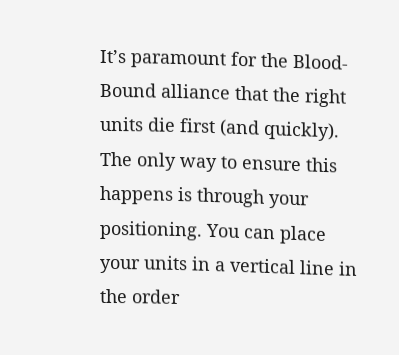It’s paramount for the Blood-Bound alliance that the right units die first (and quickly). The only way to ensure this happens is through your positioning. You can place your units in a vertical line in the order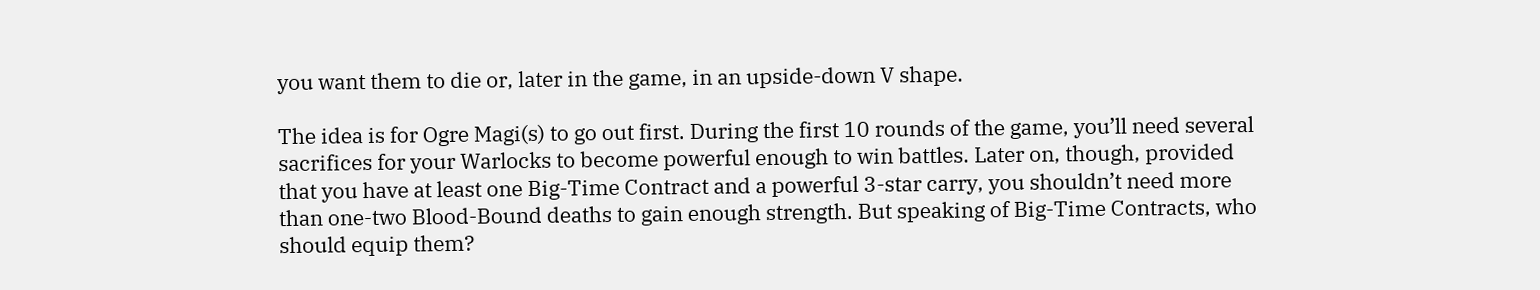you want them to die or, later in the game, in an upside-down V shape.

The idea is for Ogre Magi(s) to go out first. During the first 10 rounds of the game, you’ll need several sacrifices for your Warlocks to become powerful enough to win battles. Later on, though, provided that you have at least one Big-Time Contract and a powerful 3-star carry, you shouldn’t need more than one-two Blood-Bound deaths to gain enough strength. But speaking of Big-Time Contracts, who should equip them?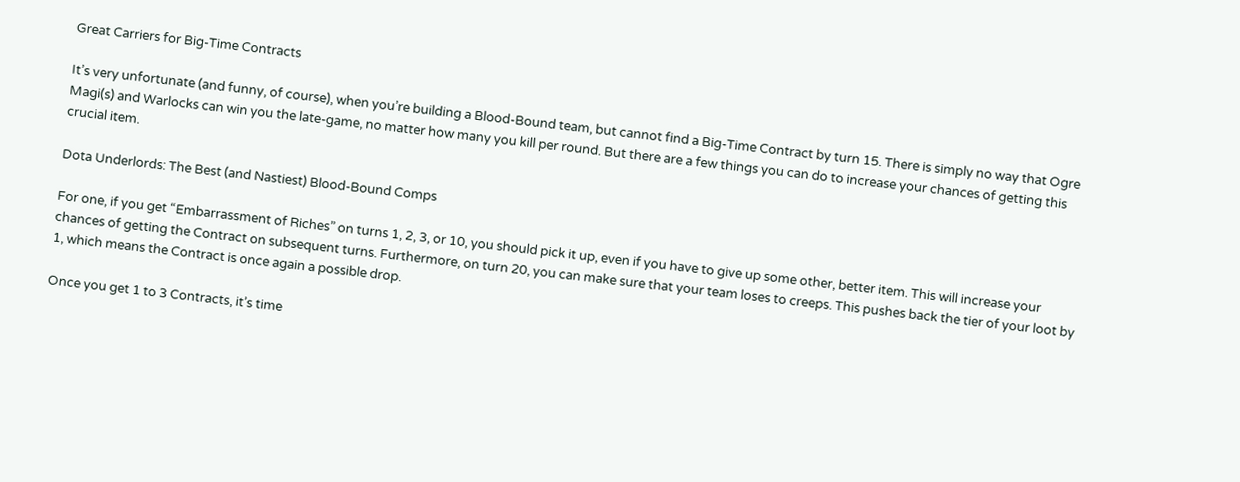Great Carriers for Big-Time Contracts

It’s very unfortunate (and funny, of course), when you’re building a Blood-Bound team, but cannot find a Big-Time Contract by turn 15. There is simply no way that Ogre Magi(s) and Warlocks can win you the late-game, no matter how many you kill per round. But there are a few things you can do to increase your chances of getting this crucial item.

Dota Underlords: The Best (and Nastiest) Blood-Bound Comps

For one, if you get “Embarrassment of Riches” on turns 1, 2, 3, or 10, you should pick it up, even if you have to give up some other, better item. This will increase your chances of getting the Contract on subsequent turns. Furthermore, on turn 20, you can make sure that your team loses to creeps. This pushes back the tier of your loot by 1, which means the Contract is once again a possible drop.

Once you get 1 to 3 Contracts, it’s time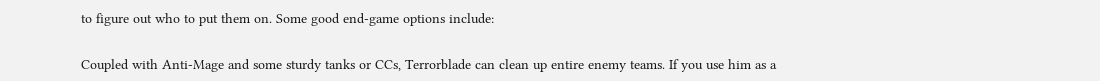to figure out who to put them on. Some good end-game options include:


Coupled with Anti-Mage and some sturdy tanks or CCs, Terrorblade can clean up entire enemy teams. If you use him as a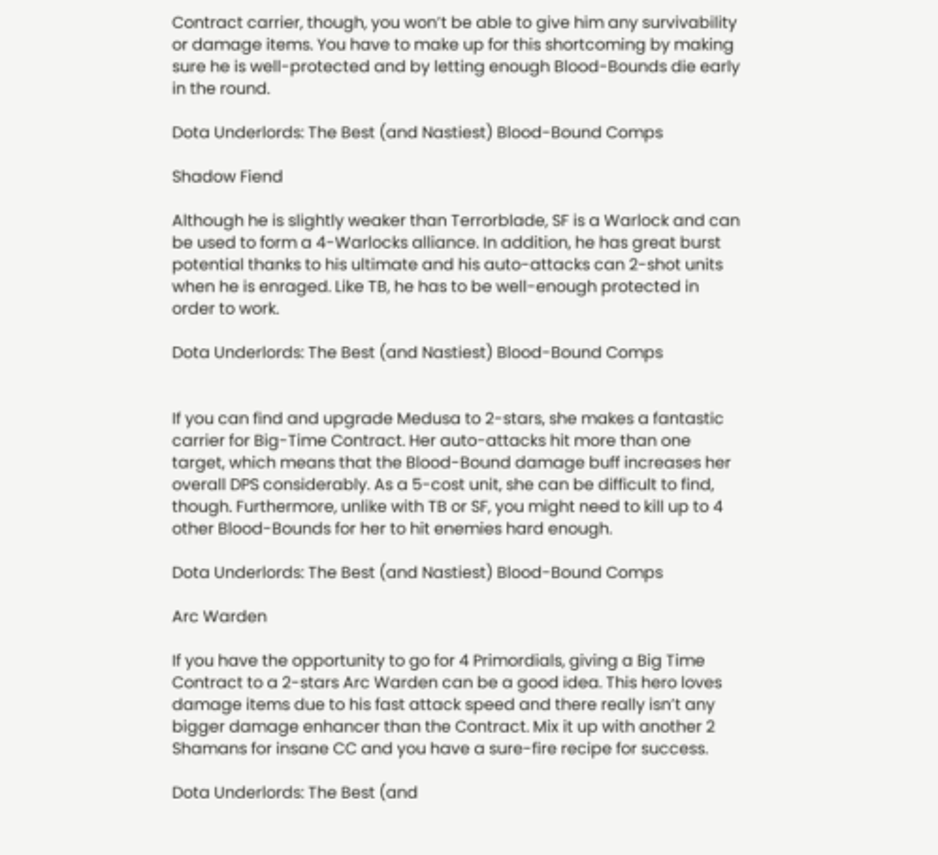Contract carrier, though, you won’t be able to give him any survivability or damage items. You have to make up for this shortcoming by making sure he is well-protected and by letting enough Blood-Bounds die early in the round.

Dota Underlords: The Best (and Nastiest) Blood-Bound Comps

Shadow Fiend

Although he is slightly weaker than Terrorblade, SF is a Warlock and can be used to form a 4-Warlocks alliance. In addition, he has great burst potential thanks to his ultimate and his auto-attacks can 2-shot units when he is enraged. Like TB, he has to be well-enough protected in order to work.

Dota Underlords: The Best (and Nastiest) Blood-Bound Comps


If you can find and upgrade Medusa to 2-stars, she makes a fantastic carrier for Big-Time Contract. Her auto-attacks hit more than one target, which means that the Blood-Bound damage buff increases her overall DPS considerably. As a 5-cost unit, she can be difficult to find, though. Furthermore, unlike with TB or SF, you might need to kill up to 4 other Blood-Bounds for her to hit enemies hard enough.

Dota Underlords: The Best (and Nastiest) Blood-Bound Comps

Arc Warden

If you have the opportunity to go for 4 Primordials, giving a Big Time Contract to a 2-stars Arc Warden can be a good idea. This hero loves damage items due to his fast attack speed and there really isn’t any bigger damage enhancer than the Contract. Mix it up with another 2 Shamans for insane CC and you have a sure-fire recipe for success.

Dota Underlords: The Best (and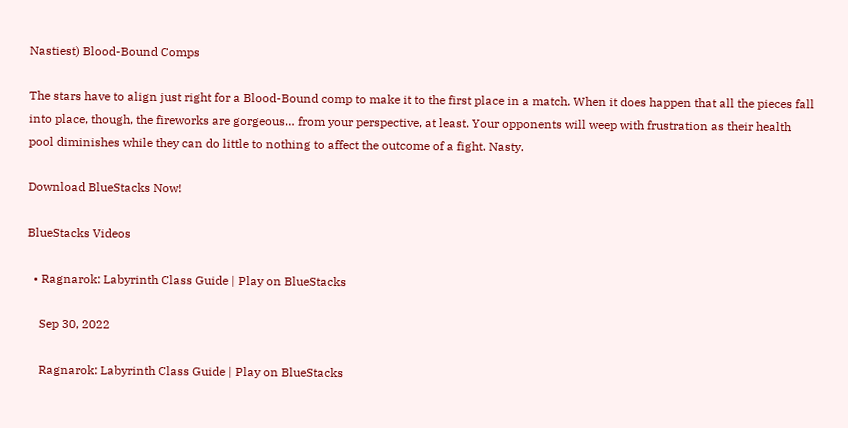Nastiest) Blood-Bound Comps

The stars have to align just right for a Blood-Bound comp to make it to the first place in a match. When it does happen that all the pieces fall into place, though, the fireworks are gorgeous… from your perspective, at least. Your opponents will weep with frustration as their health pool diminishes while they can do little to nothing to affect the outcome of a fight. Nasty.

Download BlueStacks Now!

BlueStacks Videos

  • Ragnarok: Labyrinth Class Guide | Play on BlueStacks

    Sep 30, 2022

    Ragnarok: Labyrinth Class Guide | Play on BlueStacks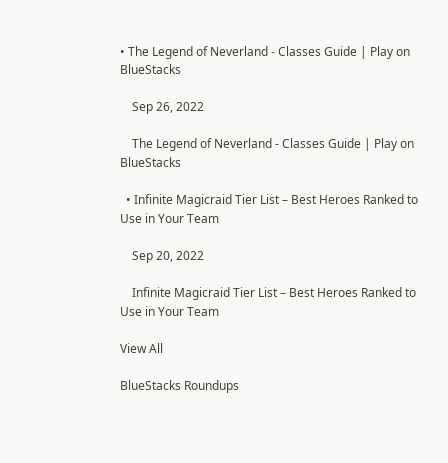• The Legend of Neverland - Classes Guide | Play on BlueStacks

    Sep 26, 2022

    The Legend of Neverland - Classes Guide | Play on BlueStacks

  • Infinite Magicraid Tier List – Best Heroes Ranked to Use in Your Team

    Sep 20, 2022

    Infinite Magicraid Tier List – Best Heroes Ranked to Use in Your Team

View All

BlueStacks Roundups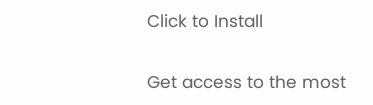Click to Install

Get access to the most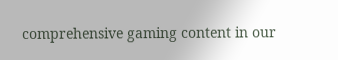comprehensive gaming content in our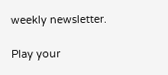weekly newsletter.

Play your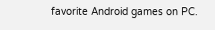favorite Android games on PC.